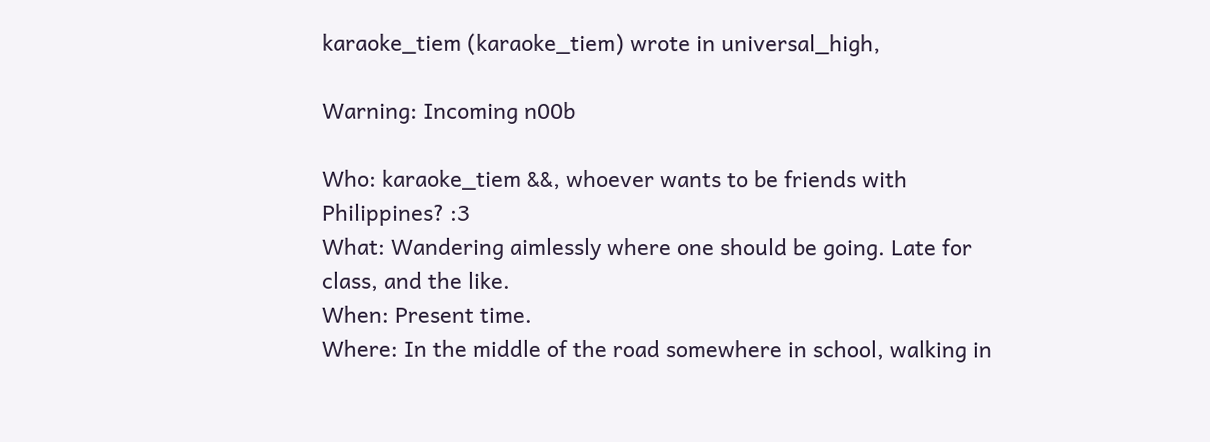karaoke_tiem (karaoke_tiem) wrote in universal_high,

Warning: Incoming n00b

Who: karaoke_tiem &&, whoever wants to be friends with Philippines? :3
What: Wandering aimlessly where one should be going. Late for class, and the like.
When: Present time.
Where: In the middle of the road somewhere in school, walking in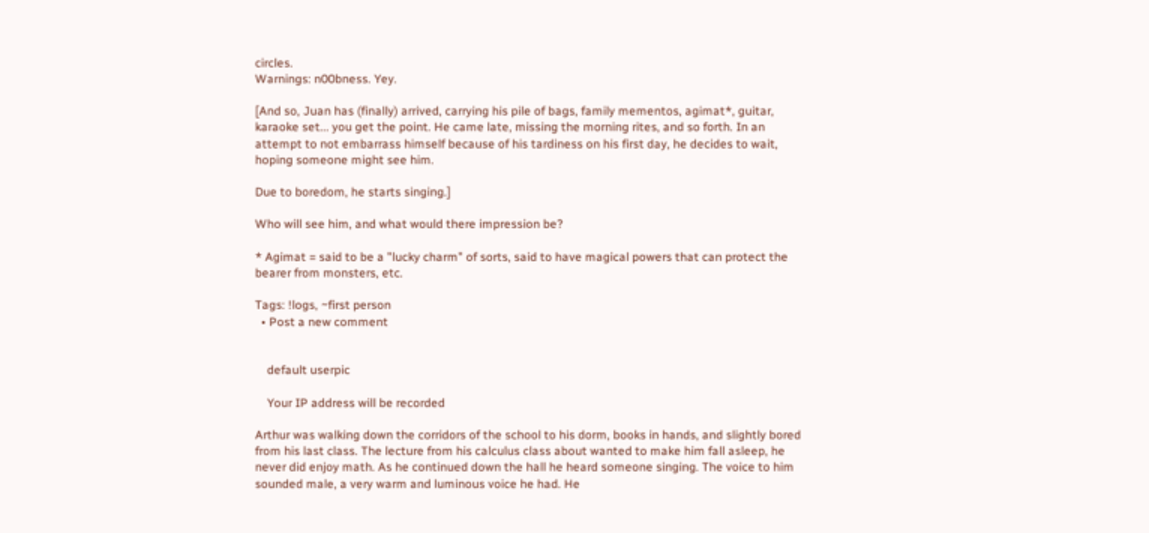circles.
Warnings: n00bness. Yey.

[And so, Juan has (finally) arrived, carrying his pile of bags, family mementos, agimat*, guitar, karaoke set... you get the point. He came late, missing the morning rites, and so forth. In an attempt to not embarrass himself because of his tardiness on his first day, he decides to wait, hoping someone might see him.

Due to boredom, he starts singing.]

Who will see him, and what would there impression be?

* Agimat = said to be a "lucky charm" of sorts, said to have magical powers that can protect the bearer from monsters, etc.

Tags: !logs, ~first person
  • Post a new comment


    default userpic

    Your IP address will be recorded

Arthur was walking down the corridors of the school to his dorm, books in hands, and slightly bored from his last class. The lecture from his calculus class about wanted to make him fall asleep, he never did enjoy math. As he continued down the hall he heard someone singing. The voice to him sounded male, a very warm and luminous voice he had. He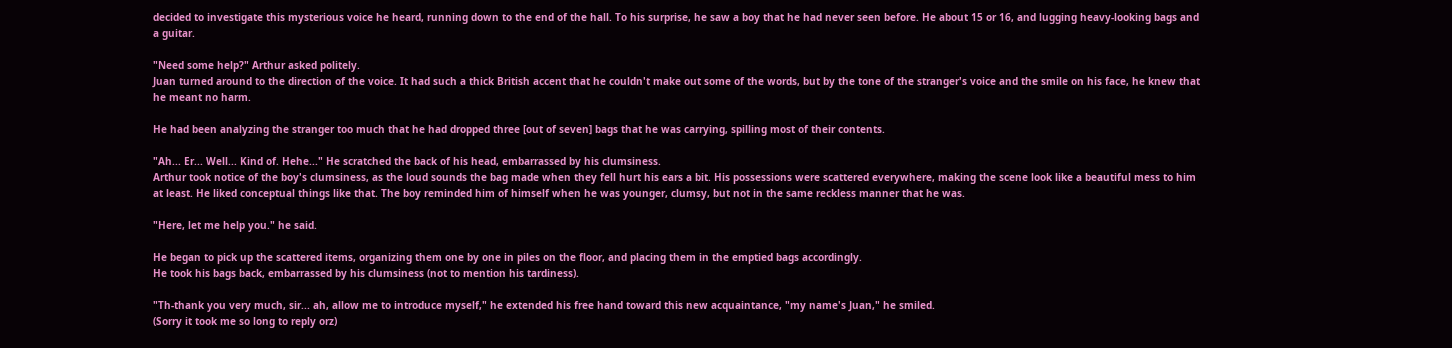decided to investigate this mysterious voice he heard, running down to the end of the hall. To his surprise, he saw a boy that he had never seen before. He about 15 or 16, and lugging heavy-looking bags and a guitar.

"Need some help?" Arthur asked politely.
Juan turned around to the direction of the voice. It had such a thick British accent that he couldn't make out some of the words, but by the tone of the stranger's voice and the smile on his face, he knew that he meant no harm.

He had been analyzing the stranger too much that he had dropped three [out of seven] bags that he was carrying, spilling most of their contents.

"Ah... Er... Well... Kind of. Hehe..." He scratched the back of his head, embarrassed by his clumsiness.
Arthur took notice of the boy's clumsiness, as the loud sounds the bag made when they fell hurt his ears a bit. His possessions were scattered everywhere, making the scene look like a beautiful mess to him at least. He liked conceptual things like that. The boy reminded him of himself when he was younger, clumsy, but not in the same reckless manner that he was.

"Here, let me help you." he said.

He began to pick up the scattered items, organizing them one by one in piles on the floor, and placing them in the emptied bags accordingly.
He took his bags back, embarrassed by his clumsiness (not to mention his tardiness).

"Th-thank you very much, sir... ah, allow me to introduce myself," he extended his free hand toward this new acquaintance, "my name's Juan," he smiled.
(Sorry it took me so long to reply orz)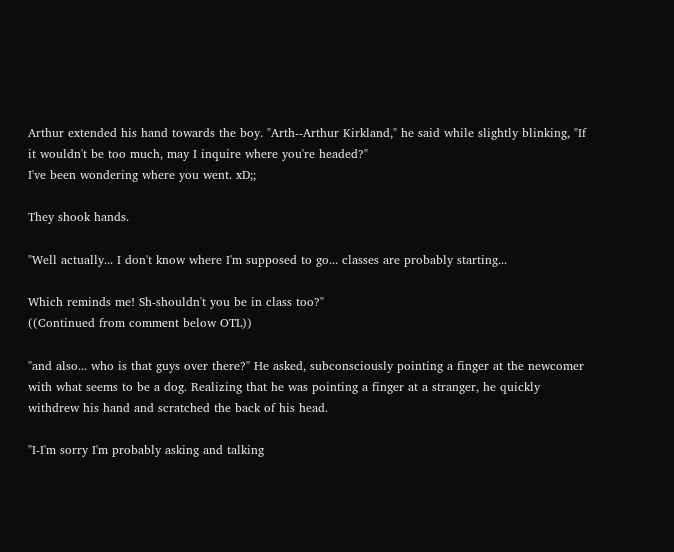Arthur extended his hand towards the boy. "Arth--Arthur Kirkland," he said while slightly blinking, "If it wouldn't be too much, may I inquire where you're headed?"
I've been wondering where you went. xD;;

They shook hands.

"Well actually... I don't know where I'm supposed to go... classes are probably starting...

Which reminds me! Sh-shouldn't you be in class too?"
((Continued from comment below OTL))

"and also... who is that guys over there?" He asked, subconsciously pointing a finger at the newcomer with what seems to be a dog. Realizing that he was pointing a finger at a stranger, he quickly withdrew his hand and scratched the back of his head.

"I-I'm sorry I'm probably asking and talking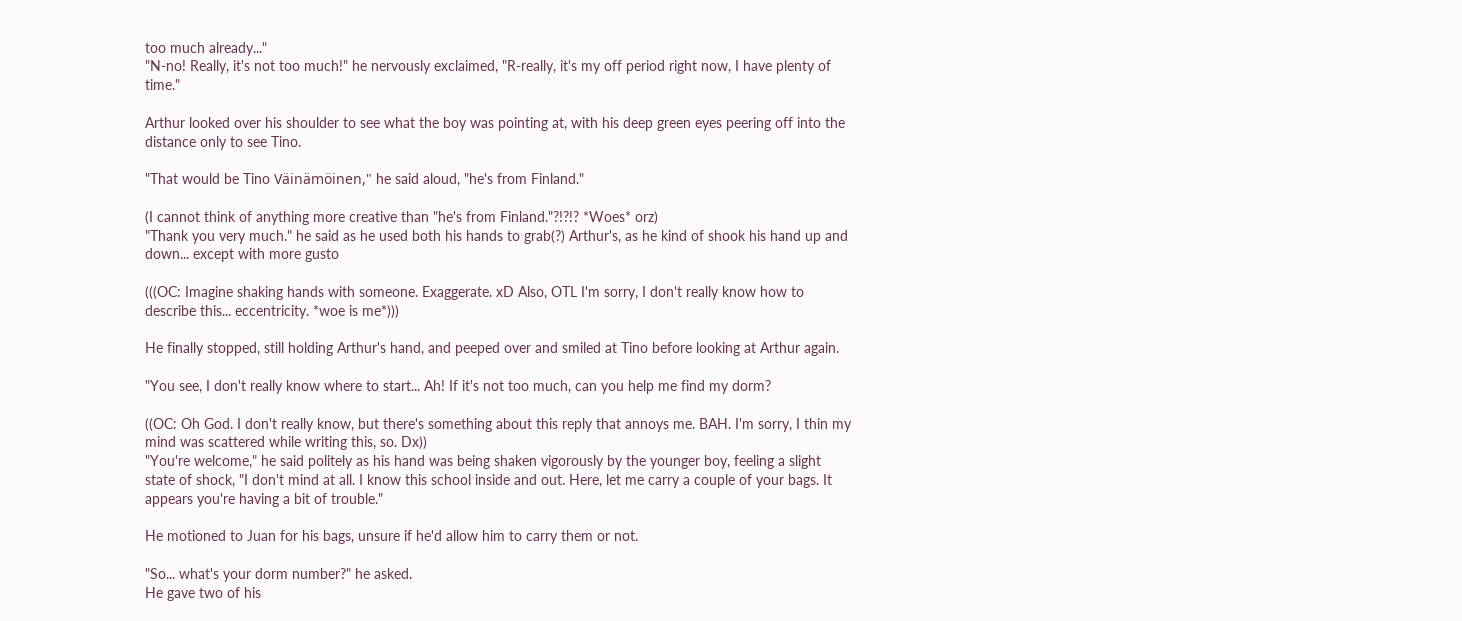too much already..."
"N-no! Really, it's not too much!" he nervously exclaimed, "R-really, it's my off period right now, I have plenty of time."

Arthur looked over his shoulder to see what the boy was pointing at, with his deep green eyes peering off into the distance only to see Tino.

"That would be Tino Väinämöinen," he said aloud, "he's from Finland."

(I cannot think of anything more creative than "he's from Finland."?!?!? *Woes* orz)
"Thank you very much." he said as he used both his hands to grab(?) Arthur's, as he kind of shook his hand up and down... except with more gusto

(((OC: Imagine shaking hands with someone. Exaggerate. xD Also, OTL I'm sorry, I don't really know how to describe this... eccentricity. *woe is me*)))

He finally stopped, still holding Arthur's hand, and peeped over and smiled at Tino before looking at Arthur again.

"You see, I don't really know where to start... Ah! If it's not too much, can you help me find my dorm?

((OC: Oh God. I don't really know, but there's something about this reply that annoys me. BAH. I'm sorry, I thin my mind was scattered while writing this, so. Dx))
"You're welcome," he said politely as his hand was being shaken vigorously by the younger boy, feeling a slight state of shock, "I don't mind at all. I know this school inside and out. Here, let me carry a couple of your bags. It appears you're having a bit of trouble."

He motioned to Juan for his bags, unsure if he'd allow him to carry them or not.

"So... what's your dorm number?" he asked.
He gave two of his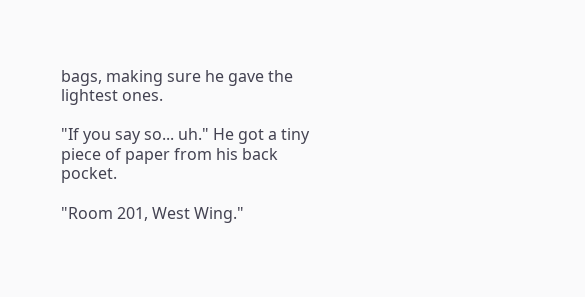bags, making sure he gave the lightest ones.

"If you say so... uh." He got a tiny piece of paper from his back pocket.

"Room 201, West Wing."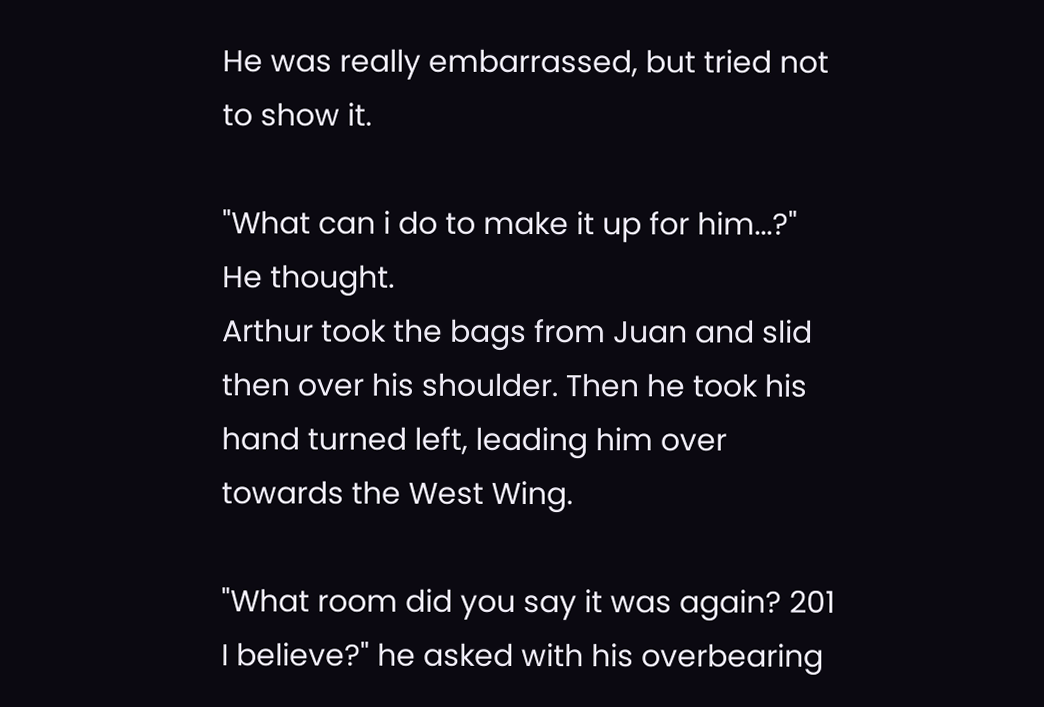He was really embarrassed, but tried not to show it.

"What can i do to make it up for him...?" He thought.
Arthur took the bags from Juan and slid then over his shoulder. Then he took his hand turned left, leading him over towards the West Wing.

"What room did you say it was again? 201 I believe?" he asked with his overbearing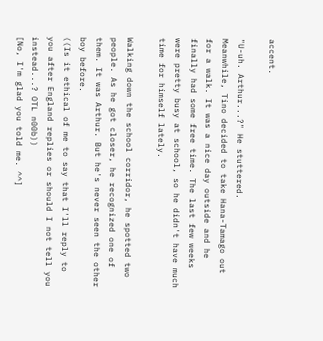accent.

"U-uh. Arthur...?" He stuttered.
Meanwhile, Tino decided to take Hana-Tamago out for a walk. It was a nice day outside and he finally had some free time. The last few weeks were pretty busy at school, so he didn't have much time for himself lately.

Walking down the school corridor, he spotted two people. As he got closer, he recognized one of them. It was Arthur. But he's never seen the other boy before.
((Is it ethical of me to say that I'll reply to you after England replies or should I not tell you instead...? OTL n00b))
[No, I'm glad you told me. ^^]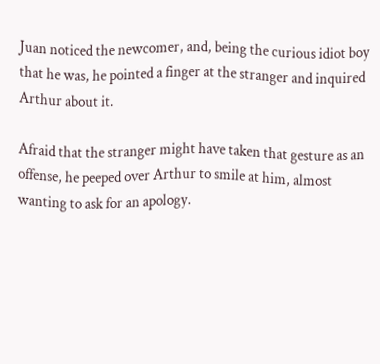Juan noticed the newcomer, and, being the curious idiot boy that he was, he pointed a finger at the stranger and inquired Arthur about it.

Afraid that the stranger might have taken that gesture as an offense, he peeped over Arthur to smile at him, almost wanting to ask for an apology.